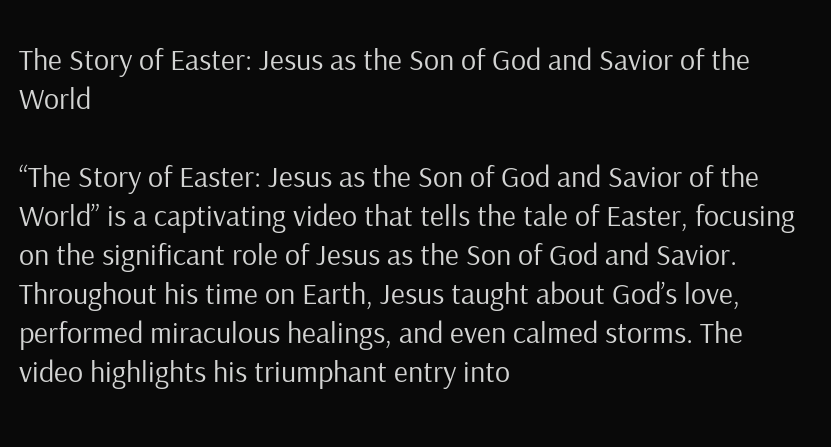The Story of Easter: Jesus as the Son of God and Savior of the World

“The Story of Easter: Jesus as the Son of God and Savior of the World” is a captivating video that tells the tale of Easter, focusing on the significant role of Jesus as the Son of God and Savior. Throughout his time on Earth, Jesus taught about God’s love, performed miraculous healings, and even calmed storms. The video highlights his triumphant entry into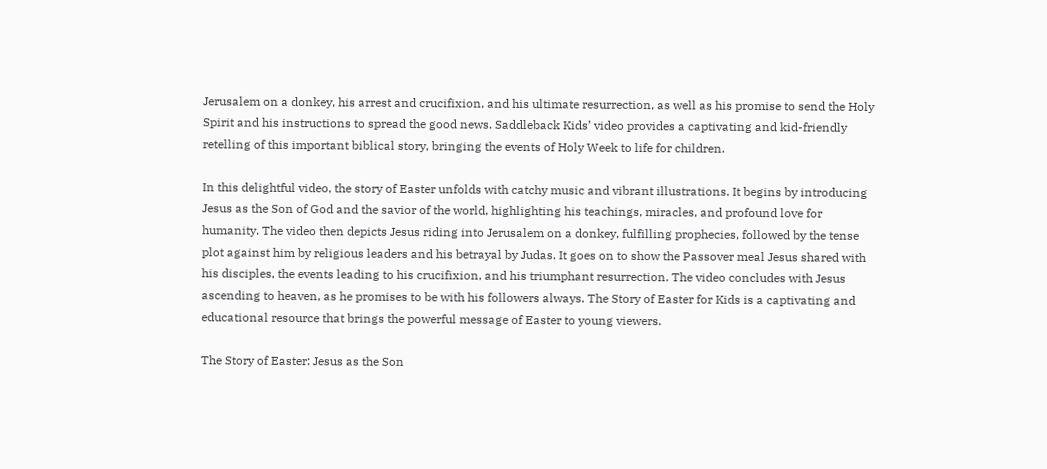Jerusalem on a donkey, his arrest and crucifixion, and his ultimate resurrection, as well as his promise to send the Holy Spirit and his instructions to spread the good news. Saddleback Kids’ video provides a captivating and kid-friendly retelling of this important biblical story, bringing the events of Holy Week to life for children.

In this delightful video, the story of Easter unfolds with catchy music and vibrant illustrations. It begins by introducing Jesus as the Son of God and the savior of the world, highlighting his teachings, miracles, and profound love for humanity. The video then depicts Jesus riding into Jerusalem on a donkey, fulfilling prophecies, followed by the tense plot against him by religious leaders and his betrayal by Judas. It goes on to show the Passover meal Jesus shared with his disciples, the events leading to his crucifixion, and his triumphant resurrection. The video concludes with Jesus ascending to heaven, as he promises to be with his followers always. The Story of Easter for Kids is a captivating and educational resource that brings the powerful message of Easter to young viewers.

The Story of Easter: Jesus as the Son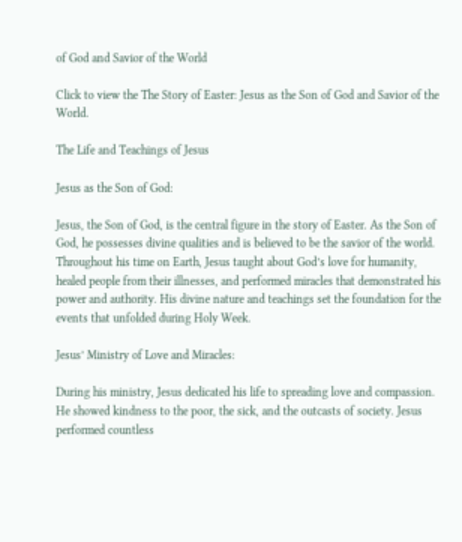of God and Savior of the World

Click to view the The Story of Easter: Jesus as the Son of God and Savior of the World.

The Life and Teachings of Jesus

Jesus as the Son of God:

Jesus, the Son of God, is the central figure in the story of Easter. As the Son of God, he possesses divine qualities and is believed to be the savior of the world. Throughout his time on Earth, Jesus taught about God’s love for humanity, healed people from their illnesses, and performed miracles that demonstrated his power and authority. His divine nature and teachings set the foundation for the events that unfolded during Holy Week.

Jesus’ Ministry of Love and Miracles:

During his ministry, Jesus dedicated his life to spreading love and compassion. He showed kindness to the poor, the sick, and the outcasts of society. Jesus performed countless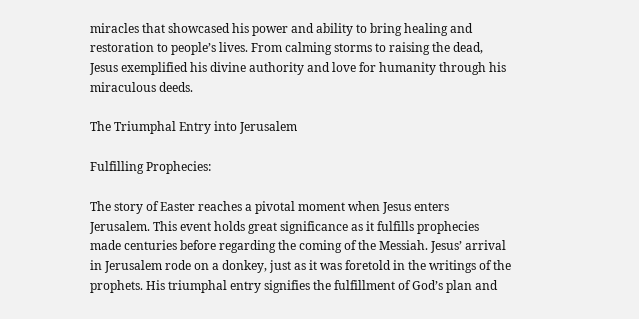miracles that showcased his power and ability to bring healing and restoration to people’s lives. From calming storms to raising the dead, Jesus exemplified his divine authority and love for humanity through his miraculous deeds.

The Triumphal Entry into Jerusalem

Fulfilling Prophecies:

The story of Easter reaches a pivotal moment when Jesus enters Jerusalem. This event holds great significance as it fulfills prophecies made centuries before regarding the coming of the Messiah. Jesus’ arrival in Jerusalem rode on a donkey, just as it was foretold in the writings of the prophets. His triumphal entry signifies the fulfillment of God’s plan and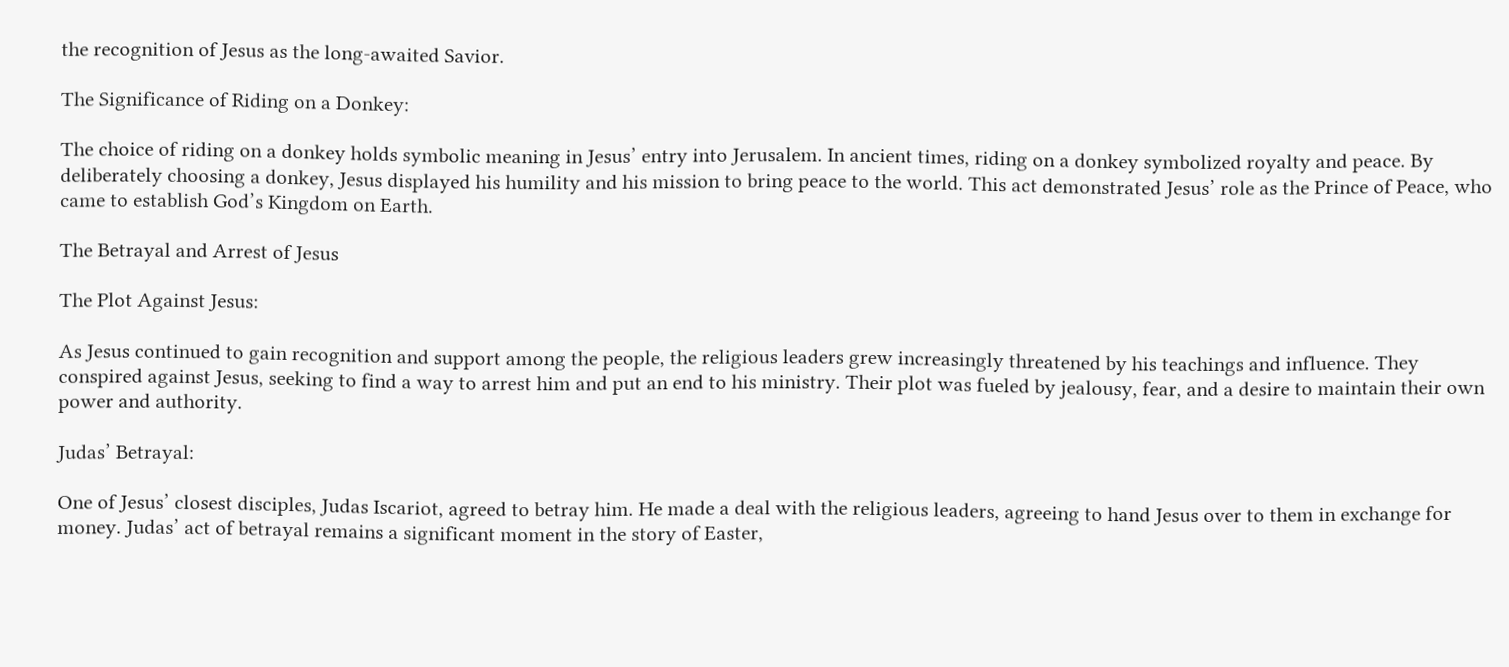the recognition of Jesus as the long-awaited Savior.

The Significance of Riding on a Donkey:

The choice of riding on a donkey holds symbolic meaning in Jesus’ entry into Jerusalem. In ancient times, riding on a donkey symbolized royalty and peace. By deliberately choosing a donkey, Jesus displayed his humility and his mission to bring peace to the world. This act demonstrated Jesus’ role as the Prince of Peace, who came to establish God’s Kingdom on Earth.

The Betrayal and Arrest of Jesus

The Plot Against Jesus:

As Jesus continued to gain recognition and support among the people, the religious leaders grew increasingly threatened by his teachings and influence. They conspired against Jesus, seeking to find a way to arrest him and put an end to his ministry. Their plot was fueled by jealousy, fear, and a desire to maintain their own power and authority.

Judas’ Betrayal:

One of Jesus’ closest disciples, Judas Iscariot, agreed to betray him. He made a deal with the religious leaders, agreeing to hand Jesus over to them in exchange for money. Judas’ act of betrayal remains a significant moment in the story of Easter,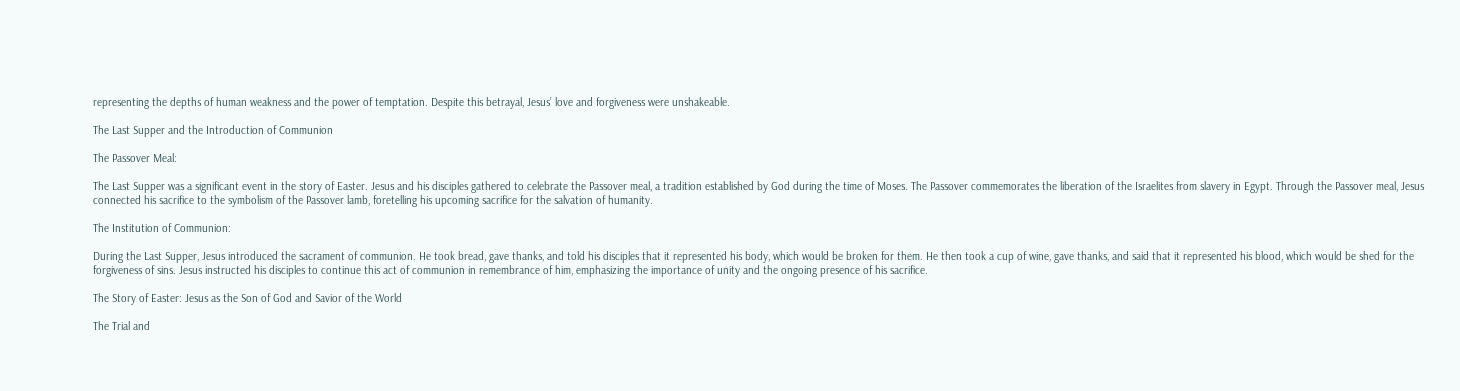representing the depths of human weakness and the power of temptation. Despite this betrayal, Jesus’ love and forgiveness were unshakeable.

The Last Supper and the Introduction of Communion

The Passover Meal:

The Last Supper was a significant event in the story of Easter. Jesus and his disciples gathered to celebrate the Passover meal, a tradition established by God during the time of Moses. The Passover commemorates the liberation of the Israelites from slavery in Egypt. Through the Passover meal, Jesus connected his sacrifice to the symbolism of the Passover lamb, foretelling his upcoming sacrifice for the salvation of humanity.

The Institution of Communion:

During the Last Supper, Jesus introduced the sacrament of communion. He took bread, gave thanks, and told his disciples that it represented his body, which would be broken for them. He then took a cup of wine, gave thanks, and said that it represented his blood, which would be shed for the forgiveness of sins. Jesus instructed his disciples to continue this act of communion in remembrance of him, emphasizing the importance of unity and the ongoing presence of his sacrifice.

The Story of Easter: Jesus as the Son of God and Savior of the World

The Trial and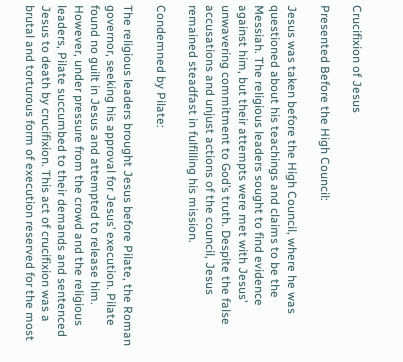Crucifixion of Jesus

Presented Before the High Council:

Jesus was taken before the High Council, where he was questioned about his teachings and claims to be the Messiah. The religious leaders sought to find evidence against him, but their attempts were met with Jesus’ unwavering commitment to God’s truth. Despite the false accusations and unjust actions of the council, Jesus remained steadfast in fulfilling his mission.

Condemned by Pilate:

The religious leaders brought Jesus before Pilate, the Roman governor, seeking his approval for Jesus’ execution. Pilate found no guilt in Jesus and attempted to release him. However, under pressure from the crowd and the religious leaders, Pilate succumbed to their demands and sentenced Jesus to death by crucifixion. This act of crucifixion was a brutal and torturous form of execution reserved for the most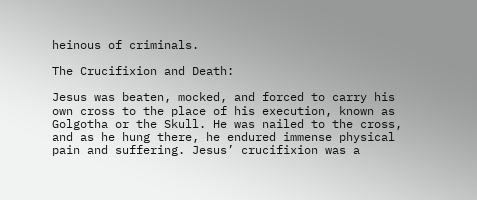heinous of criminals.

The Crucifixion and Death:

Jesus was beaten, mocked, and forced to carry his own cross to the place of his execution, known as Golgotha or the Skull. He was nailed to the cross, and as he hung there, he endured immense physical pain and suffering. Jesus’ crucifixion was a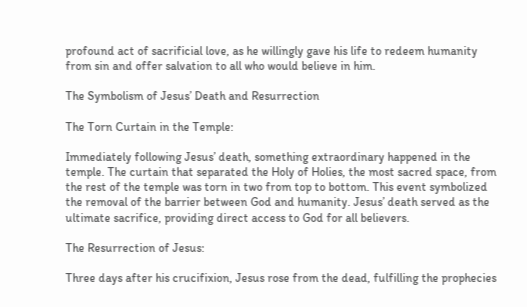profound act of sacrificial love, as he willingly gave his life to redeem humanity from sin and offer salvation to all who would believe in him.

The Symbolism of Jesus’ Death and Resurrection

The Torn Curtain in the Temple:

Immediately following Jesus’ death, something extraordinary happened in the temple. The curtain that separated the Holy of Holies, the most sacred space, from the rest of the temple was torn in two from top to bottom. This event symbolized the removal of the barrier between God and humanity. Jesus’ death served as the ultimate sacrifice, providing direct access to God for all believers.

The Resurrection of Jesus:

Three days after his crucifixion, Jesus rose from the dead, fulfilling the prophecies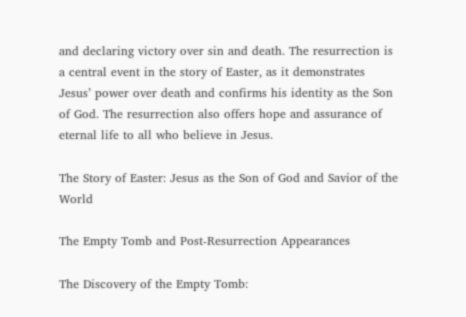and declaring victory over sin and death. The resurrection is a central event in the story of Easter, as it demonstrates Jesus’ power over death and confirms his identity as the Son of God. The resurrection also offers hope and assurance of eternal life to all who believe in Jesus.

The Story of Easter: Jesus as the Son of God and Savior of the World

The Empty Tomb and Post-Resurrection Appearances

The Discovery of the Empty Tomb: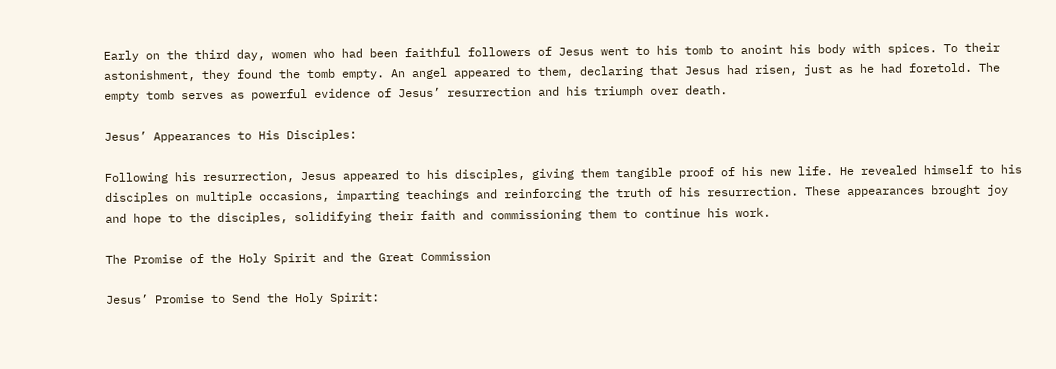Early on the third day, women who had been faithful followers of Jesus went to his tomb to anoint his body with spices. To their astonishment, they found the tomb empty. An angel appeared to them, declaring that Jesus had risen, just as he had foretold. The empty tomb serves as powerful evidence of Jesus’ resurrection and his triumph over death.

Jesus’ Appearances to His Disciples:

Following his resurrection, Jesus appeared to his disciples, giving them tangible proof of his new life. He revealed himself to his disciples on multiple occasions, imparting teachings and reinforcing the truth of his resurrection. These appearances brought joy and hope to the disciples, solidifying their faith and commissioning them to continue his work.

The Promise of the Holy Spirit and the Great Commission

Jesus’ Promise to Send the Holy Spirit: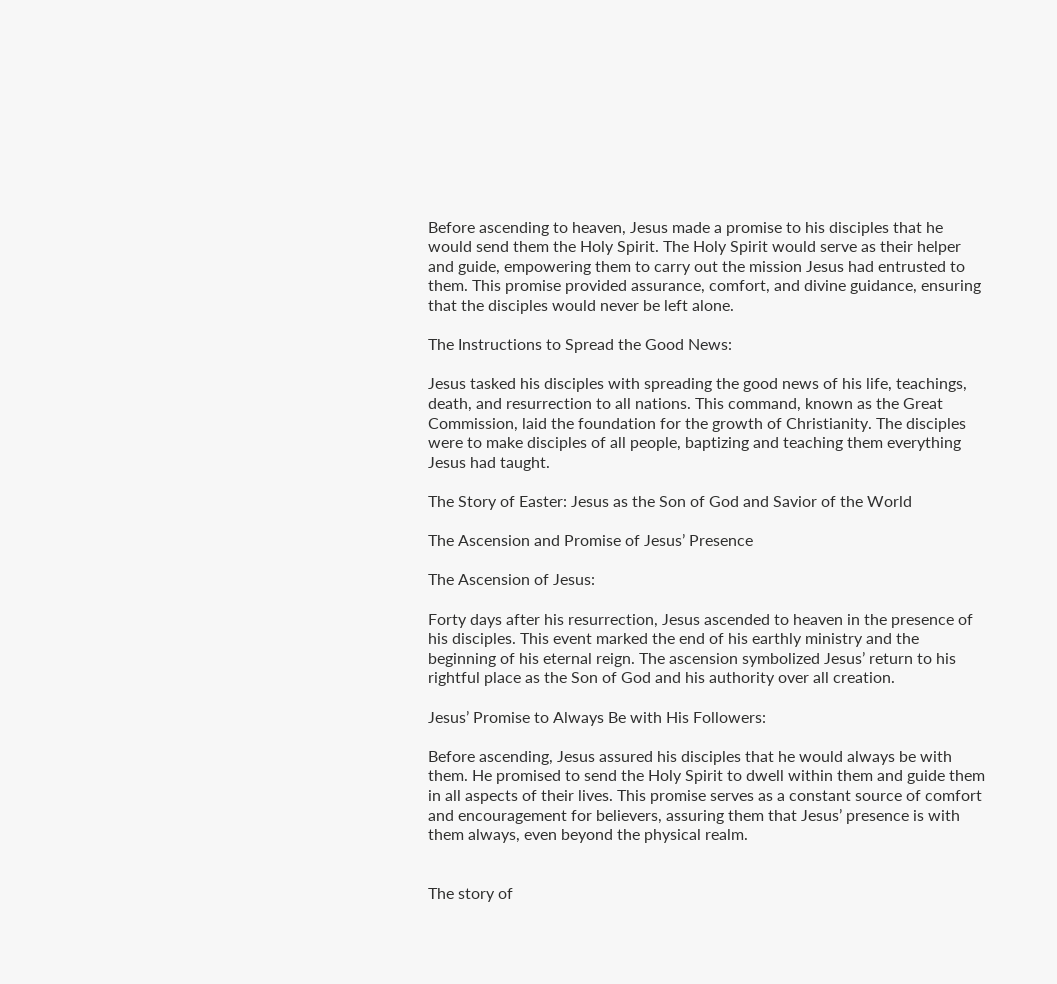Before ascending to heaven, Jesus made a promise to his disciples that he would send them the Holy Spirit. The Holy Spirit would serve as their helper and guide, empowering them to carry out the mission Jesus had entrusted to them. This promise provided assurance, comfort, and divine guidance, ensuring that the disciples would never be left alone.

The Instructions to Spread the Good News:

Jesus tasked his disciples with spreading the good news of his life, teachings, death, and resurrection to all nations. This command, known as the Great Commission, laid the foundation for the growth of Christianity. The disciples were to make disciples of all people, baptizing and teaching them everything Jesus had taught.

The Story of Easter: Jesus as the Son of God and Savior of the World

The Ascension and Promise of Jesus’ Presence

The Ascension of Jesus:

Forty days after his resurrection, Jesus ascended to heaven in the presence of his disciples. This event marked the end of his earthly ministry and the beginning of his eternal reign. The ascension symbolized Jesus’ return to his rightful place as the Son of God and his authority over all creation.

Jesus’ Promise to Always Be with His Followers:

Before ascending, Jesus assured his disciples that he would always be with them. He promised to send the Holy Spirit to dwell within them and guide them in all aspects of their lives. This promise serves as a constant source of comfort and encouragement for believers, assuring them that Jesus’ presence is with them always, even beyond the physical realm.


The story of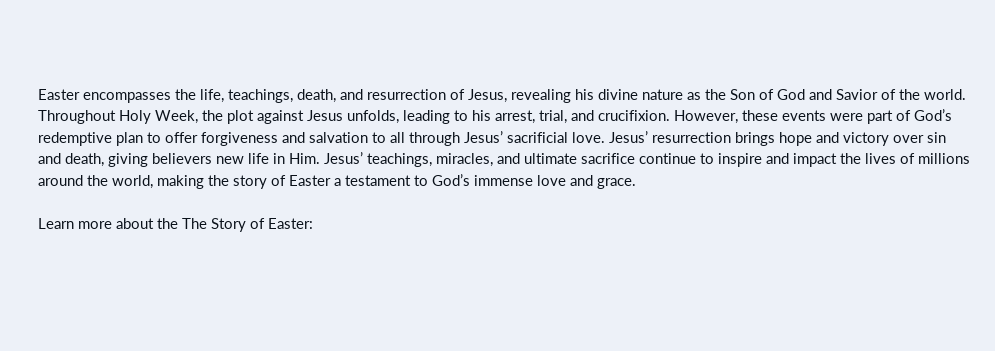Easter encompasses the life, teachings, death, and resurrection of Jesus, revealing his divine nature as the Son of God and Savior of the world. Throughout Holy Week, the plot against Jesus unfolds, leading to his arrest, trial, and crucifixion. However, these events were part of God’s redemptive plan to offer forgiveness and salvation to all through Jesus’ sacrificial love. Jesus’ resurrection brings hope and victory over sin and death, giving believers new life in Him. Jesus’ teachings, miracles, and ultimate sacrifice continue to inspire and impact the lives of millions around the world, making the story of Easter a testament to God’s immense love and grace.

Learn more about the The Story of Easter: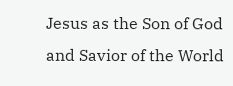Jesus as the Son of God and Savior of the World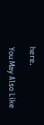here.

You May Also Like